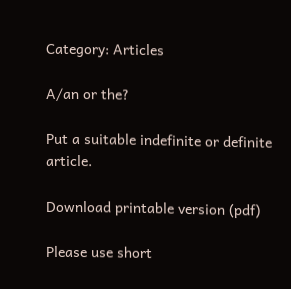Category: Articles

A/an or the?

Put a suitable indefinite or definite article.

Download printable version (pdf)

Please use short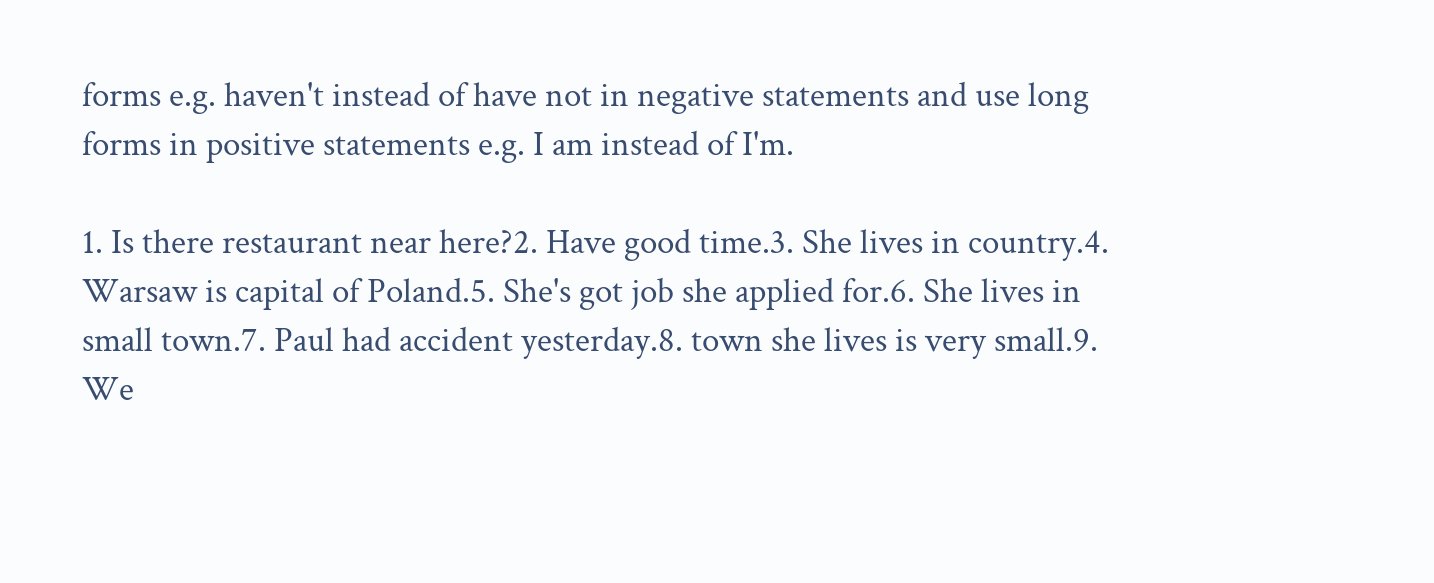forms e.g. haven't instead of have not in negative statements and use long forms in positive statements e.g. I am instead of I'm.

1. Is there restaurant near here?2. Have good time.3. She lives in country.4. Warsaw is capital of Poland.5. She's got job she applied for.6. She lives in small town.7. Paul had accident yesterday.8. town she lives is very small.9. We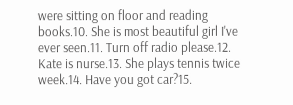were sitting on floor and reading books.10. She is most beautiful girl I've ever seen.11. Turn off radio please.12. Kate is nurse.13. She plays tennis twice week.14. Have you got car?15.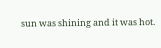sun was shining and it was hot.